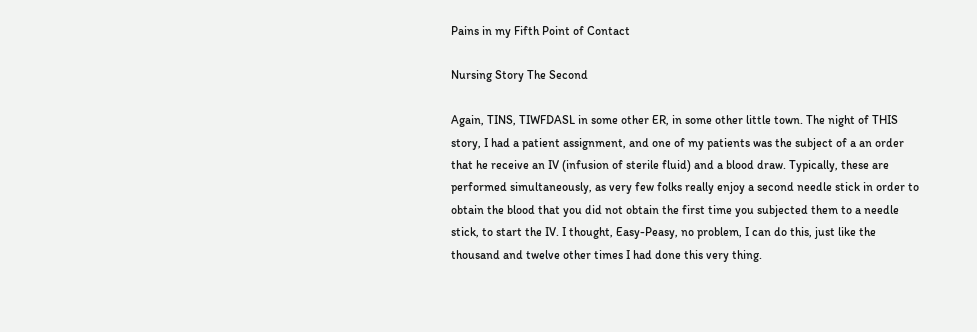Pains in my Fifth Point of Contact

Nursing Story The Second

Again, TINS, TIWFDASL in some other ER, in some other little town. The night of THIS story, I had a patient assignment, and one of my patients was the subject of a an order that he receive an IV (infusion of sterile fluid) and a blood draw. Typically, these are performed simultaneously, as very few folks really enjoy a second needle stick in order to obtain the blood that you did not obtain the first time you subjected them to a needle stick, to start the IV. I thought, Easy-Peasy, no problem, I can do this, just like the thousand and twelve other times I had done this very thing.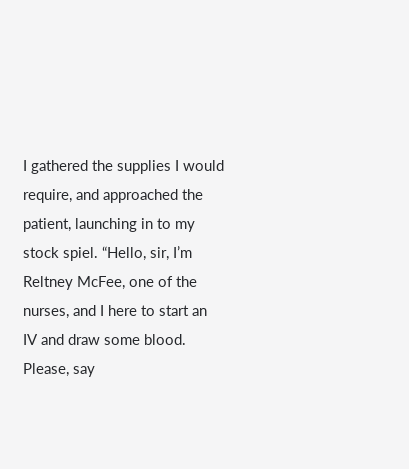I gathered the supplies I would require, and approached the patient, launching in to my stock spiel. “Hello, sir, I’m Reltney McFee, one of the nurses, and I here to start an IV and draw some blood. Please, say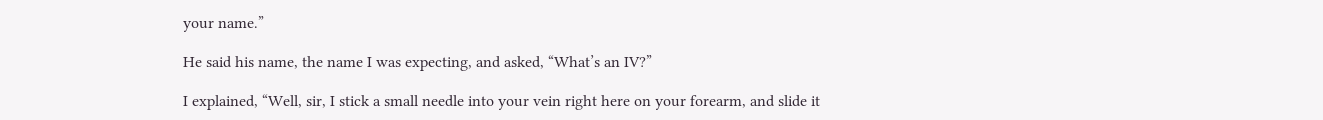your name.”

He said his name, the name I was expecting, and asked, “What’s an IV?”

I explained, “Well, sir, I stick a small needle into your vein right here on your forearm, and slide it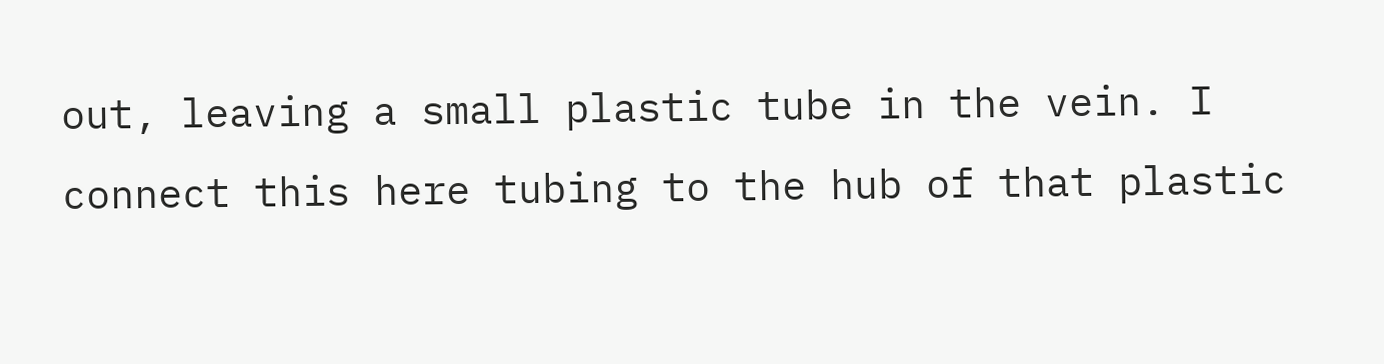out, leaving a small plastic tube in the vein. I connect this here tubing to the hub of that plastic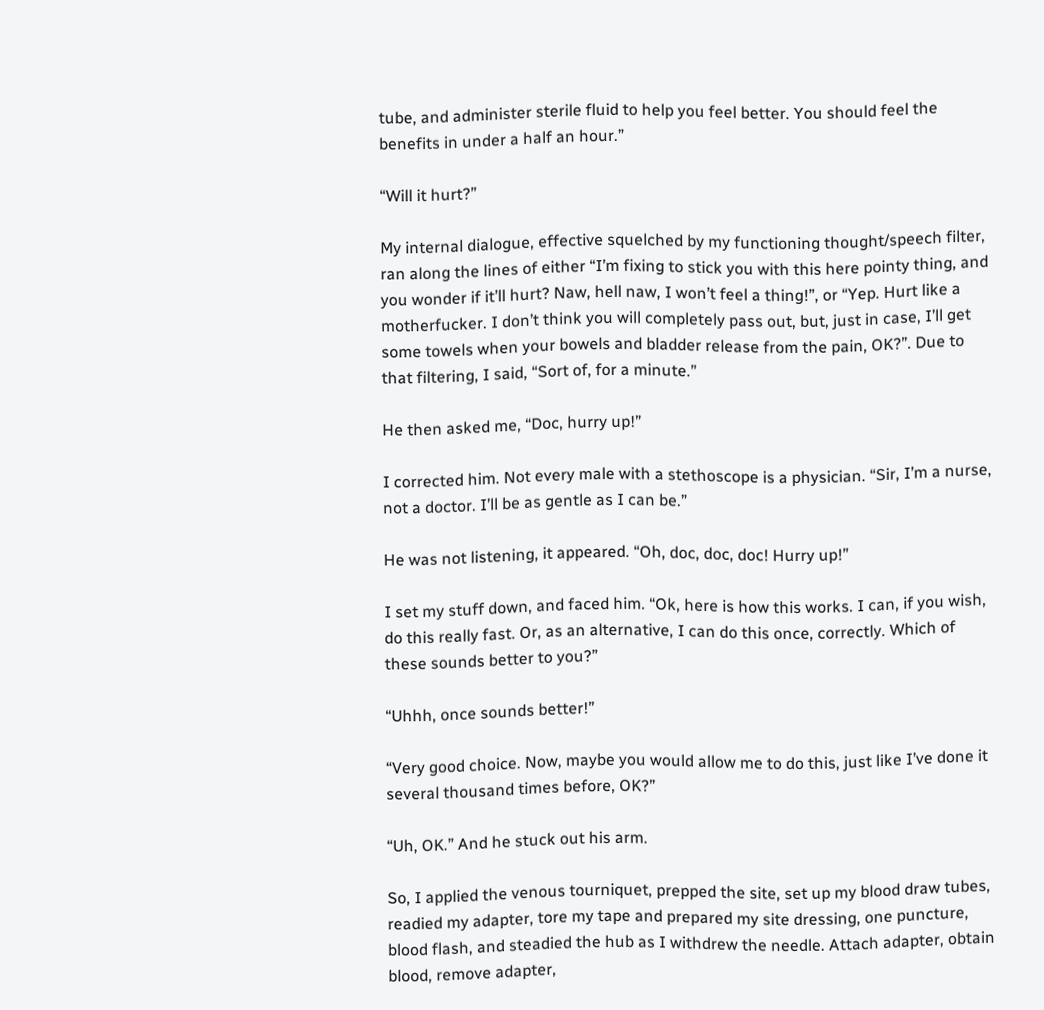tube, and administer sterile fluid to help you feel better. You should feel the benefits in under a half an hour.”

“Will it hurt?”

My internal dialogue, effective squelched by my functioning thought/speech filter, ran along the lines of either “I’m fixing to stick you with this here pointy thing, and you wonder if it’ll hurt? Naw, hell naw, I won’t feel a thing!”, or “Yep. Hurt like a motherfucker. I don’t think you will completely pass out, but, just in case, I’ll get some towels when your bowels and bladder release from the pain, OK?”. Due to that filtering, I said, “Sort of, for a minute.”

He then asked me, “Doc, hurry up!”

I corrected him. Not every male with a stethoscope is a physician. “Sir, I’m a nurse, not a doctor. I’ll be as gentle as I can be.”

He was not listening, it appeared. “Oh, doc, doc, doc! Hurry up!”

I set my stuff down, and faced him. “Ok, here is how this works. I can, if you wish, do this really fast. Or, as an alternative, I can do this once, correctly. Which of these sounds better to you?”

“Uhhh, once sounds better!”

“Very good choice. Now, maybe you would allow me to do this, just like I’ve done it several thousand times before, OK?”

“Uh, OK.” And he stuck out his arm.

So, I applied the venous tourniquet, prepped the site, set up my blood draw tubes, readied my adapter, tore my tape and prepared my site dressing, one puncture, blood flash, and steadied the hub as I withdrew the needle. Attach adapter, obtain blood, remove adapter,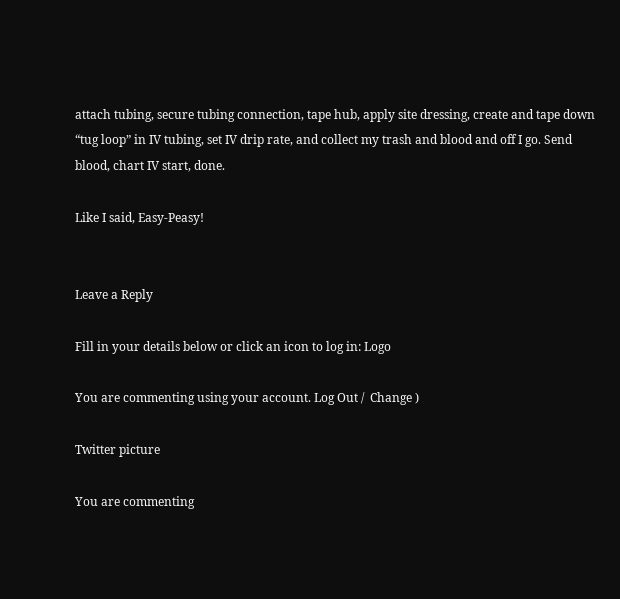attach tubing, secure tubing connection, tape hub, apply site dressing, create and tape down “tug loop” in IV tubing, set IV drip rate, and collect my trash and blood and off I go. Send blood, chart IV start, done.

Like I said, Easy-Peasy!


Leave a Reply

Fill in your details below or click an icon to log in: Logo

You are commenting using your account. Log Out /  Change )

Twitter picture

You are commenting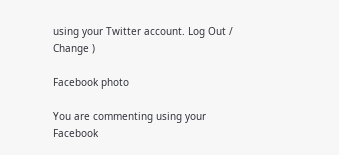using your Twitter account. Log Out /  Change )

Facebook photo

You are commenting using your Facebook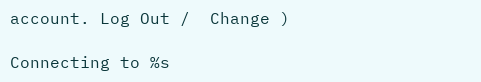account. Log Out /  Change )

Connecting to %s